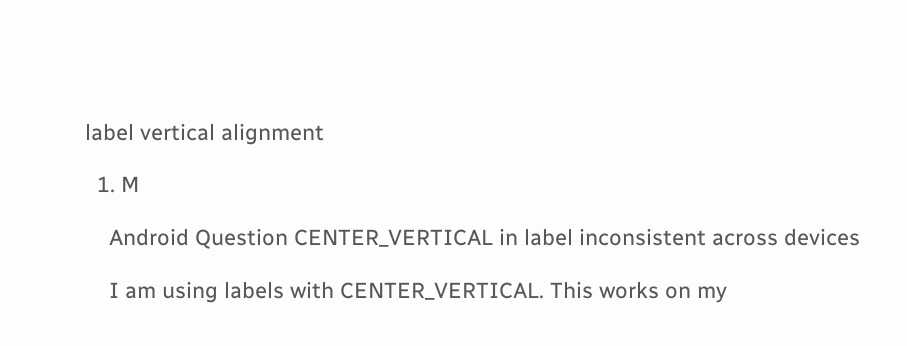label vertical alignment

  1. M

    Android Question CENTER_VERTICAL in label inconsistent across devices

    I am using labels with CENTER_VERTICAL. This works on my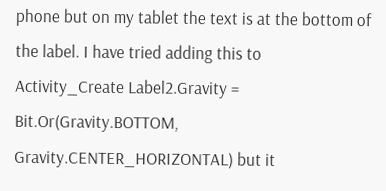phone but on my tablet the text is at the bottom of the label. I have tried adding this to Activity_Create Label2.Gravity = Bit.Or(Gravity.BOTTOM, Gravity.CENTER_HORIZONTAL) but it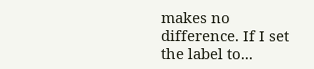makes no difference. If I set the label to...